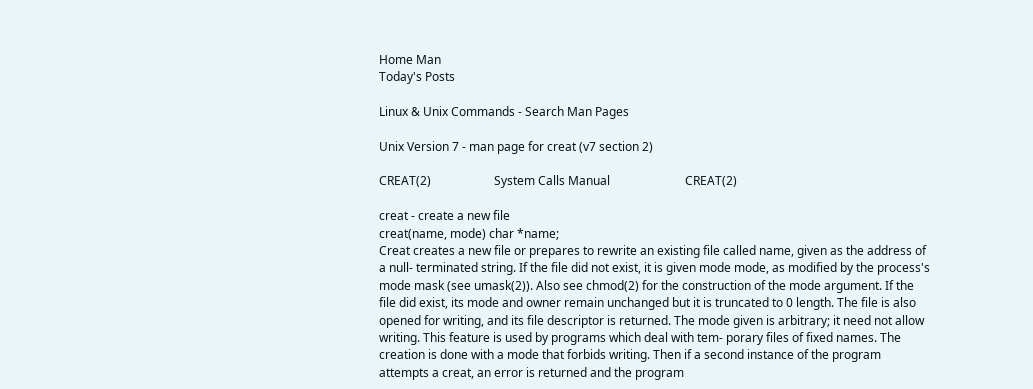Home Man
Today's Posts

Linux & Unix Commands - Search Man Pages

Unix Version 7 - man page for creat (v7 section 2)

CREAT(2)                     System Calls Manual                         CREAT(2)

creat - create a new file
creat(name, mode) char *name;
Creat creates a new file or prepares to rewrite an existing file called name, given as the address of a null- terminated string. If the file did not exist, it is given mode mode, as modified by the process's mode mask (see umask(2)). Also see chmod(2) for the construction of the mode argument. If the file did exist, its mode and owner remain unchanged but it is truncated to 0 length. The file is also opened for writing, and its file descriptor is returned. The mode given is arbitrary; it need not allow writing. This feature is used by programs which deal with tem- porary files of fixed names. The creation is done with a mode that forbids writing. Then if a second instance of the program attempts a creat, an error is returned and the program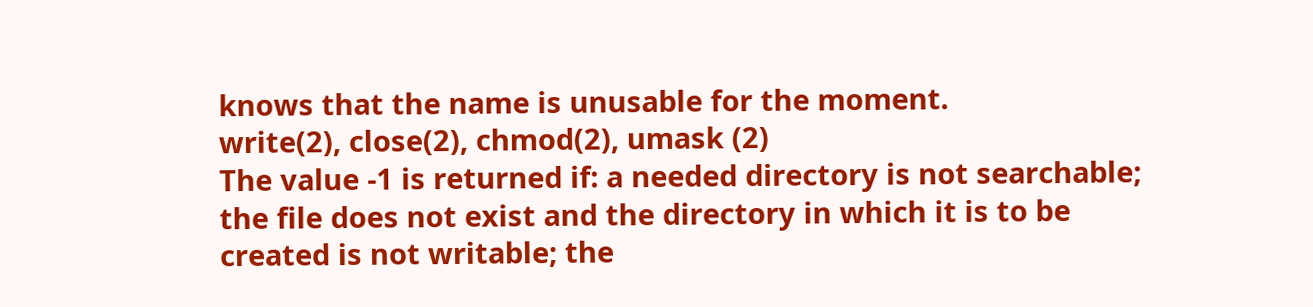knows that the name is unusable for the moment.
write(2), close(2), chmod(2), umask (2)
The value -1 is returned if: a needed directory is not searchable; the file does not exist and the directory in which it is to be created is not writable; the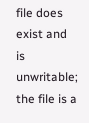file does exist and is unwritable; the file is a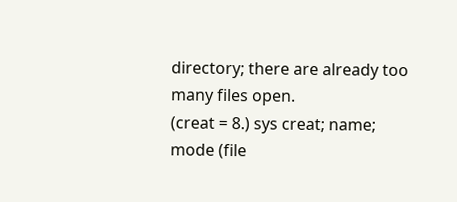directory; there are already too many files open.
(creat = 8.) sys creat; name; mode (file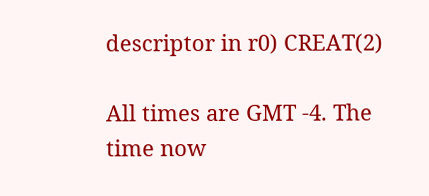descriptor in r0) CREAT(2)

All times are GMT -4. The time now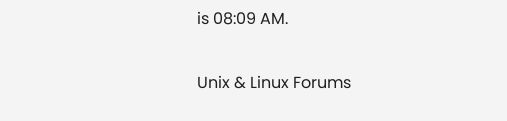is 08:09 AM.

Unix & Linux Forums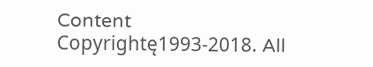Content Copyrightę1993-2018. All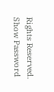Rights Reserved.
Show Password